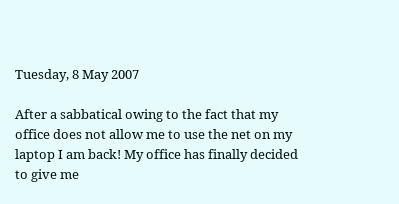Tuesday, 8 May 2007

After a sabbatical owing to the fact that my office does not allow me to use the net on my laptop I am back! My office has finally decided to give me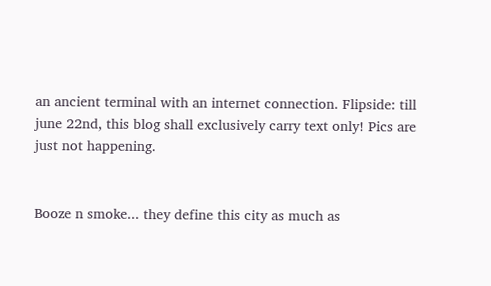an ancient terminal with an internet connection. Flipside: till june 22nd, this blog shall exclusively carry text only! Pics are just not happening.


Booze n smoke... they define this city as much as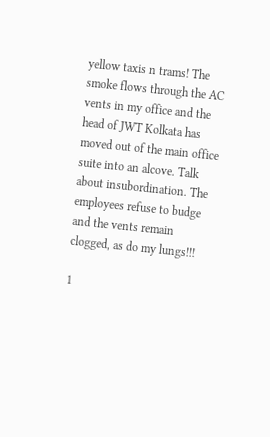yellow taxis n trams! The smoke flows through the AC vents in my office and the head of JWT Kolkata has moved out of the main office suite into an alcove. Talk about insubordination. The employees refuse to budge and the vents remain clogged, as do my lungs!!!

1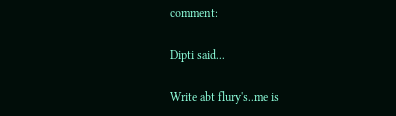comment:

Dipti said...

Write abt flury's..me is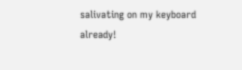salivating on my keyboard already!